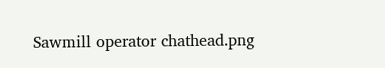Sawmill operator chathead.png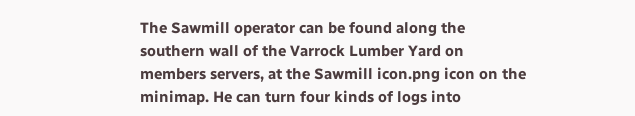The Sawmill operator can be found along the southern wall of the Varrock Lumber Yard on members servers, at the Sawmill icon.png icon on the minimap. He can turn four kinds of logs into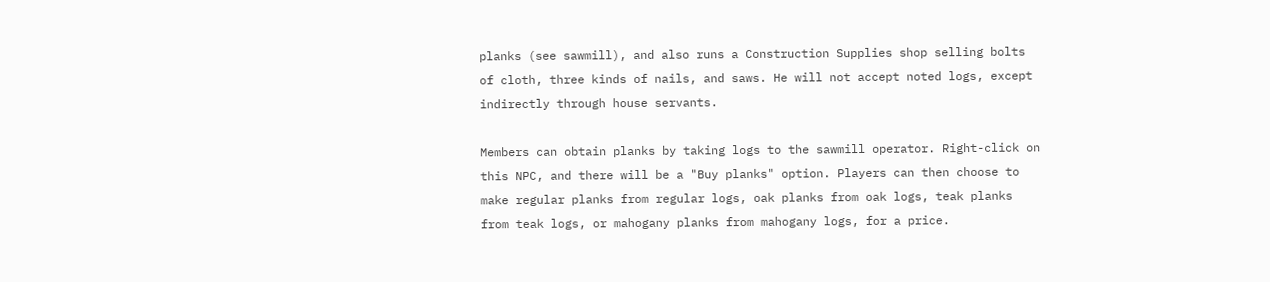planks (see sawmill), and also runs a Construction Supplies shop selling bolts of cloth, three kinds of nails, and saws. He will not accept noted logs, except indirectly through house servants.

Members can obtain planks by taking logs to the sawmill operator. Right-click on this NPC, and there will be a "Buy planks" option. Players can then choose to make regular planks from regular logs, oak planks from oak logs, teak planks from teak logs, or mahogany planks from mahogany logs, for a price.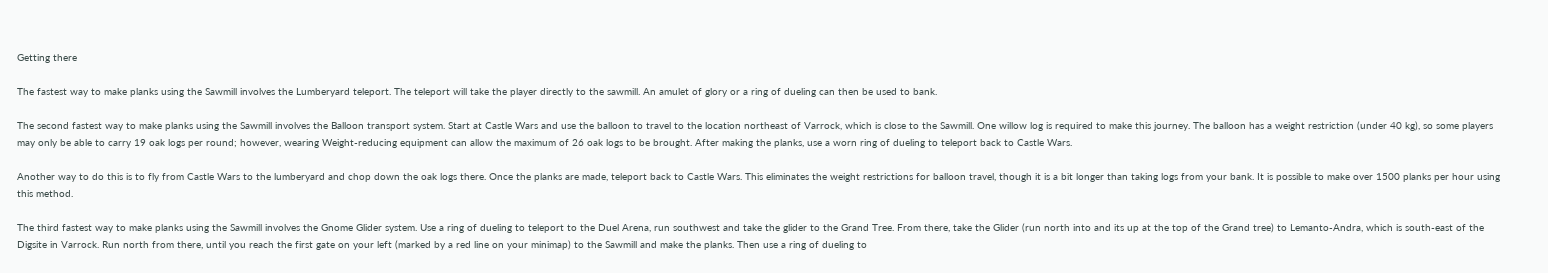Getting there

The fastest way to make planks using the Sawmill involves the Lumberyard teleport. The teleport will take the player directly to the sawmill. An amulet of glory or a ring of dueling can then be used to bank.

The second fastest way to make planks using the Sawmill involves the Balloon transport system. Start at Castle Wars and use the balloon to travel to the location northeast of Varrock, which is close to the Sawmill. One willow log is required to make this journey. The balloon has a weight restriction (under 40 kg), so some players may only be able to carry 19 oak logs per round; however, wearing Weight-reducing equipment can allow the maximum of 26 oak logs to be brought. After making the planks, use a worn ring of dueling to teleport back to Castle Wars.

Another way to do this is to fly from Castle Wars to the lumberyard and chop down the oak logs there. Once the planks are made, teleport back to Castle Wars. This eliminates the weight restrictions for balloon travel, though it is a bit longer than taking logs from your bank. It is possible to make over 1500 planks per hour using this method.

The third fastest way to make planks using the Sawmill involves the Gnome Glider system. Use a ring of dueling to teleport to the Duel Arena, run southwest and take the glider to the Grand Tree. From there, take the Glider (run north into and its up at the top of the Grand tree) to Lemanto-Andra, which is south-east of the Digsite in Varrock. Run north from there, until you reach the first gate on your left (marked by a red line on your minimap) to the Sawmill and make the planks. Then use a ring of dueling to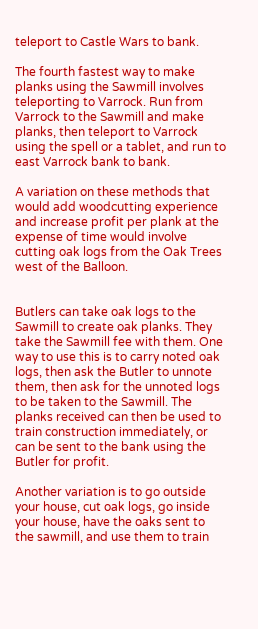teleport to Castle Wars to bank.

The fourth fastest way to make planks using the Sawmill involves teleporting to Varrock. Run from Varrock to the Sawmill and make planks, then teleport to Varrock using the spell or a tablet, and run to east Varrock bank to bank.

A variation on these methods that would add woodcutting experience and increase profit per plank at the expense of time would involve cutting oak logs from the Oak Trees west of the Balloon.


Butlers can take oak logs to the Sawmill to create oak planks. They take the Sawmill fee with them. One way to use this is to carry noted oak logs, then ask the Butler to unnote them, then ask for the unnoted logs to be taken to the Sawmill. The planks received can then be used to train construction immediately, or can be sent to the bank using the Butler for profit.

Another variation is to go outside your house, cut oak logs, go inside your house, have the oaks sent to the sawmill, and use them to train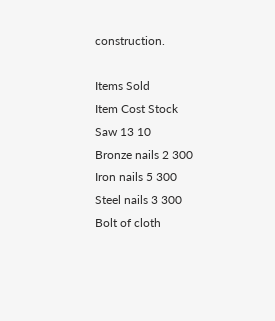construction.

Items Sold
Item Cost Stock
Saw 13 10
Bronze nails 2 300
Iron nails 5 300
Steel nails 3 300
Bolt of cloth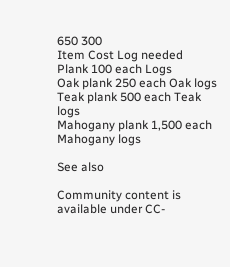650 300
Item Cost Log needed
Plank 100 each Logs
Oak plank 250 each Oak logs
Teak plank 500 each Teak logs
Mahogany plank 1,500 each Mahogany logs

See also

Community content is available under CC-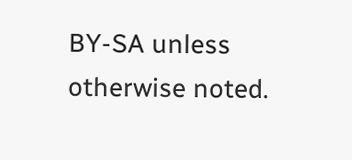BY-SA unless otherwise noted.